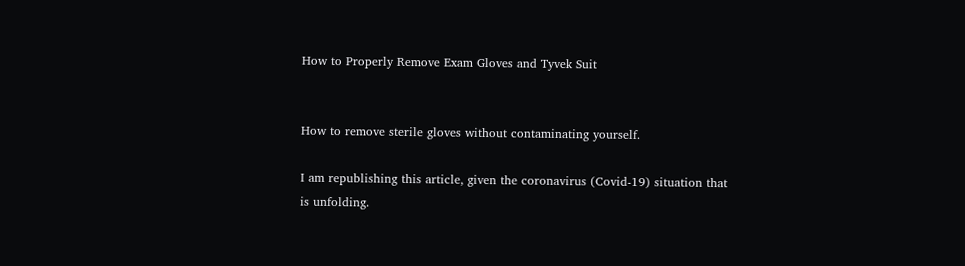How to Properly Remove Exam Gloves and Tyvek Suit


How to remove sterile gloves without contaminating yourself.

I am republishing this article, given the coronavirus (Covid-19) situation that is unfolding.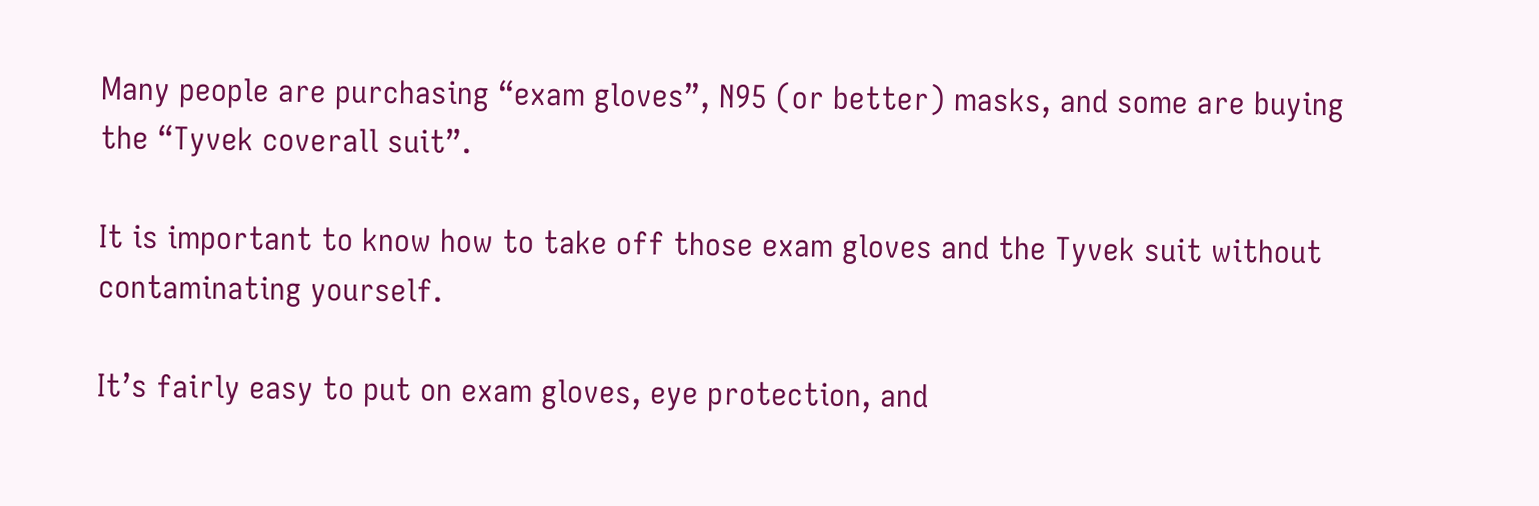Many people are purchasing “exam gloves”, N95 (or better) masks, and some are buying the “Tyvek coverall suit”.

It is important to know how to take off those exam gloves and the Tyvek suit without contaminating yourself.

It’s fairly easy to put on exam gloves, eye protection, and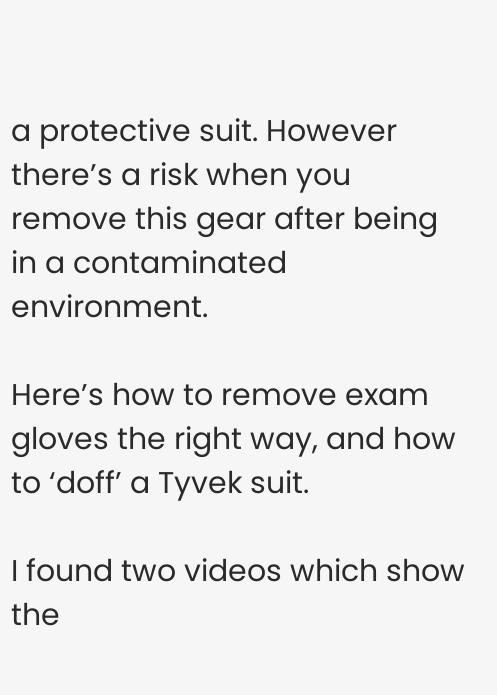a protective suit. However there’s a risk when you remove this gear after being in a contaminated environment.

Here’s how to remove exam gloves the right way, and how to ‘doff’ a Tyvek suit.

I found two videos which show the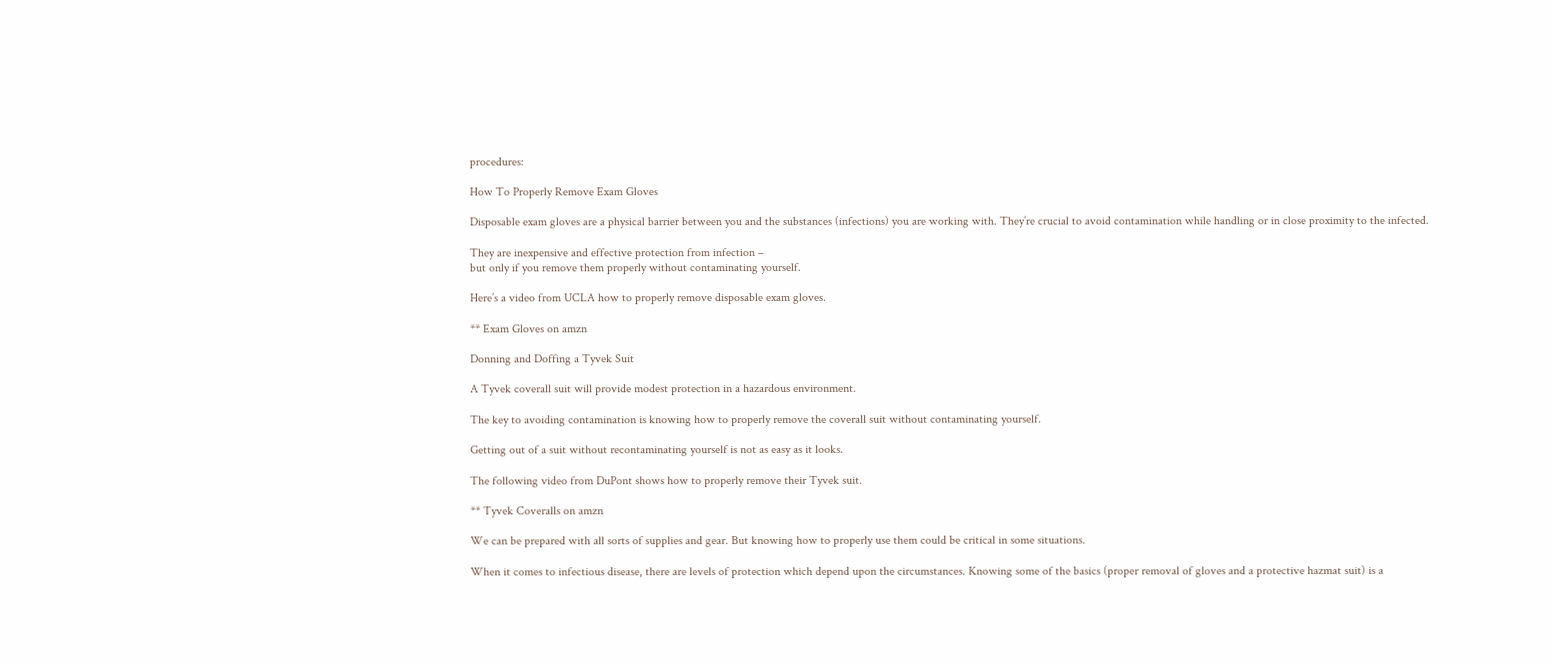procedures:

How To Properly Remove Exam Gloves

Disposable exam gloves are a physical barrier between you and the substances (infections) you are working with. They’re crucial to avoid contamination while handling or in close proximity to the infected.

They are inexpensive and effective protection from infection –
but only if you remove them properly without contaminating yourself.

Here’s a video from UCLA how to properly remove disposable exam gloves.

** Exam Gloves on amzn

Donning and Doffing a Tyvek Suit

A Tyvek coverall suit will provide modest protection in a hazardous environment.

The key to avoiding contamination is knowing how to properly remove the coverall suit without contaminating yourself.

Getting out of a suit without recontaminating yourself is not as easy as it looks.

The following video from DuPont shows how to properly remove their Tyvek suit.

** Tyvek Coveralls on amzn

We can be prepared with all sorts of supplies and gear. But knowing how to properly use them could be critical in some situations.

When it comes to infectious disease, there are levels of protection which depend upon the circumstances. Knowing some of the basics (proper removal of gloves and a protective hazmat suit) is a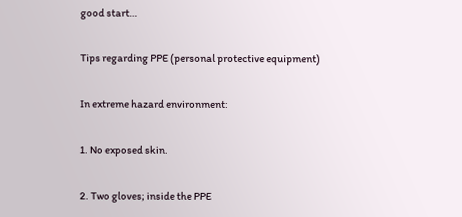good start…

Tips regarding PPE (personal protective equipment)

In extreme hazard environment:

1. No exposed skin.

2. Two gloves; inside the PPE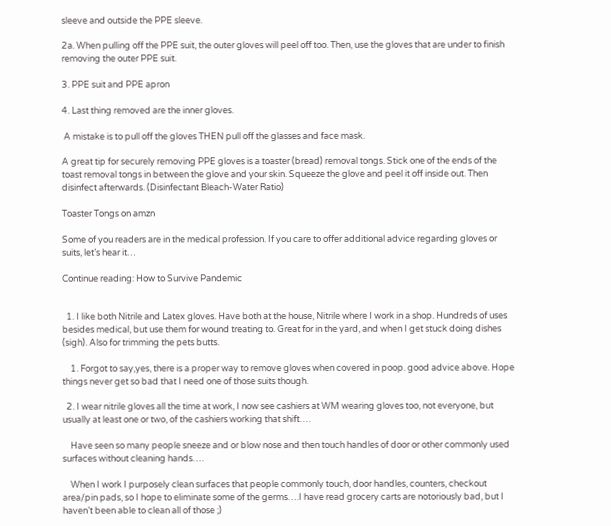sleeve and outside the PPE sleeve.

2a. When pulling off the PPE suit, the outer gloves will peel off too. Then, use the gloves that are under to finish removing the outer PPE suit.

3. PPE suit and PPE apron

4. Last thing removed are the inner gloves.

 A mistake is to pull off the gloves THEN pull off the glasses and face mask.

A great tip for securely removing PPE gloves is a toaster (bread) removal tongs. Stick one of the ends of the toast removal tongs in between the glove and your skin. Squeeze the glove and peel it off inside out. Then disinfect afterwards. (Disinfectant Bleach-Water Ratio)

Toaster Tongs on amzn

Some of you readers are in the medical profession. If you care to offer additional advice regarding gloves or suits, let’s hear it…

Continue reading: How to Survive Pandemic


  1. I like both Nitrile and Latex gloves. Have both at the house, Nitrile where I work in a shop. Hundreds of uses besides medical, but use them for wound treating to. Great for in the yard, and when I get stuck doing dishes (sigh). Also for trimming the pets butts.

    1. Forgot to say,yes, there is a proper way to remove gloves when covered in poop. good advice above. Hope things never get so bad that I need one of those suits though.

  2. I wear nitrile gloves all the time at work, I now see cashiers at WM wearing gloves too, not everyone, but usually at least one or two, of the cashiers working that shift….

    Have seen so many people sneeze and or blow nose and then touch handles of door or other commonly used surfaces without cleaning hands….

    When I work I purposely clean surfaces that people commonly touch, door handles, counters, checkout area/pin pads, so I hope to eliminate some of the germs….I have read grocery carts are notoriously bad, but I haven’t been able to clean all of those ;)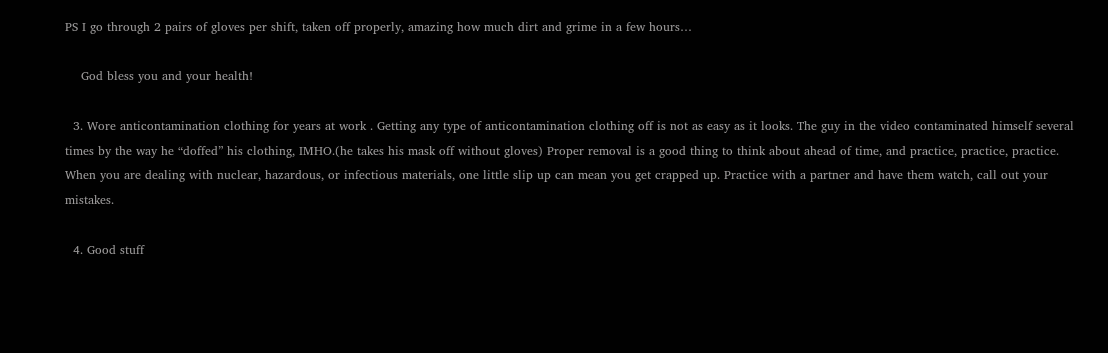PS I go through 2 pairs of gloves per shift, taken off properly, amazing how much dirt and grime in a few hours…

    God bless you and your health!

  3. Wore anticontamination clothing for years at work . Getting any type of anticontamination clothing off is not as easy as it looks. The guy in the video contaminated himself several times by the way he “doffed” his clothing, IMHO.(he takes his mask off without gloves) Proper removal is a good thing to think about ahead of time, and practice, practice, practice. When you are dealing with nuclear, hazardous, or infectious materials, one little slip up can mean you get crapped up. Practice with a partner and have them watch, call out your mistakes.

  4. Good stuff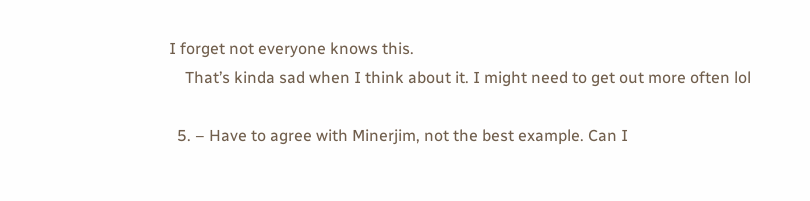I forget not everyone knows this.
    That’s kinda sad when I think about it. I might need to get out more often lol

  5. – Have to agree with Minerjim, not the best example. Can I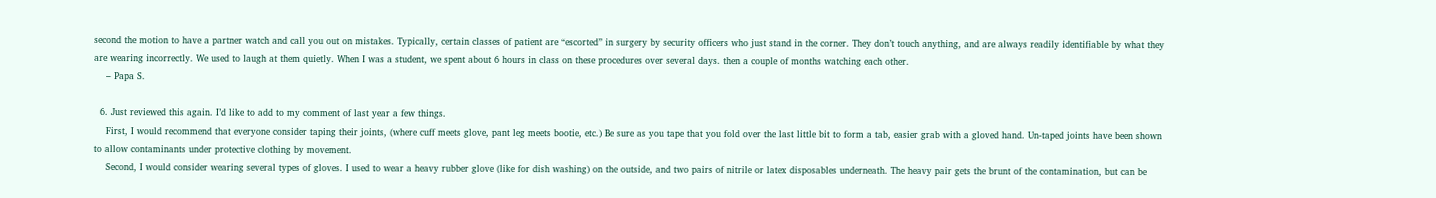second the motion to have a partner watch and call you out on mistakes. Typically, certain classes of patient are “escorted” in surgery by security officers who just stand in the corner. They don’t touch anything, and are always readily identifiable by what they are wearing incorrectly. We used to laugh at them quietly. When I was a student, we spent about 6 hours in class on these procedures over several days. then a couple of months watching each other.
    – Papa S.

  6. Just reviewed this again. I’d like to add to my comment of last year a few things.
    First, I would recommend that everyone consider taping their joints, (where cuff meets glove, pant leg meets bootie, etc.) Be sure as you tape that you fold over the last little bit to form a tab, easier grab with a gloved hand. Un-taped joints have been shown to allow contaminants under protective clothing by movement.
    Second, I would consider wearing several types of gloves. I used to wear a heavy rubber glove (like for dish washing) on the outside, and two pairs of nitrile or latex disposables underneath. The heavy pair gets the brunt of the contamination, but can be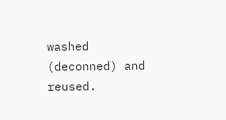washed (deconned) and reused.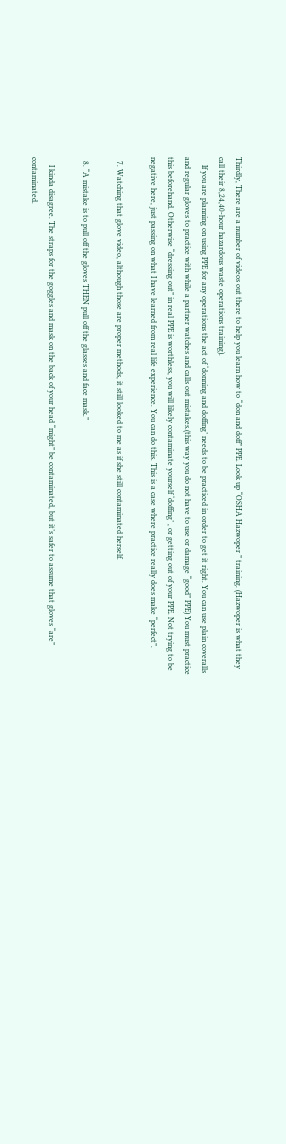Thirdly, There are a number of videos out there to help you learn how to “don and doff” PPE. Look up “OSHA Hazwoper ” training. (Hazwoper is what they call their 8,24,40-hour hazardous waste operations training).
    If you are planning on using PPE for any operations the act of ‘donning and doffing’ needs to be practiced in order to get it right. You can use plain coveralls and regular gloves to practice with while a partner watches and calls out mistakes.(this way you do not have to use or damage “good” PPE) You must practice this beforehand. Otherwise “dressing out” in real PPE is worthless, you will likely contaminate yourself ‘doffing’ , or getting out of your PPE. Not trying to be negative here, just passing on what I have learned from real life experience. You can do this. This is a case where practice really does make “perfect”.

  7. Watching that glove video, although those are proper methods, it still looked to me as if she still contaminated herself.

  8. “A mistake is to pull off the gloves THEN pull off the glasses and face mask.”

    I kinda disagree. The straps for the goggles and mask on the back of your head “might” be contaminated, but it’s safer to assume that gloves “are” contaminated.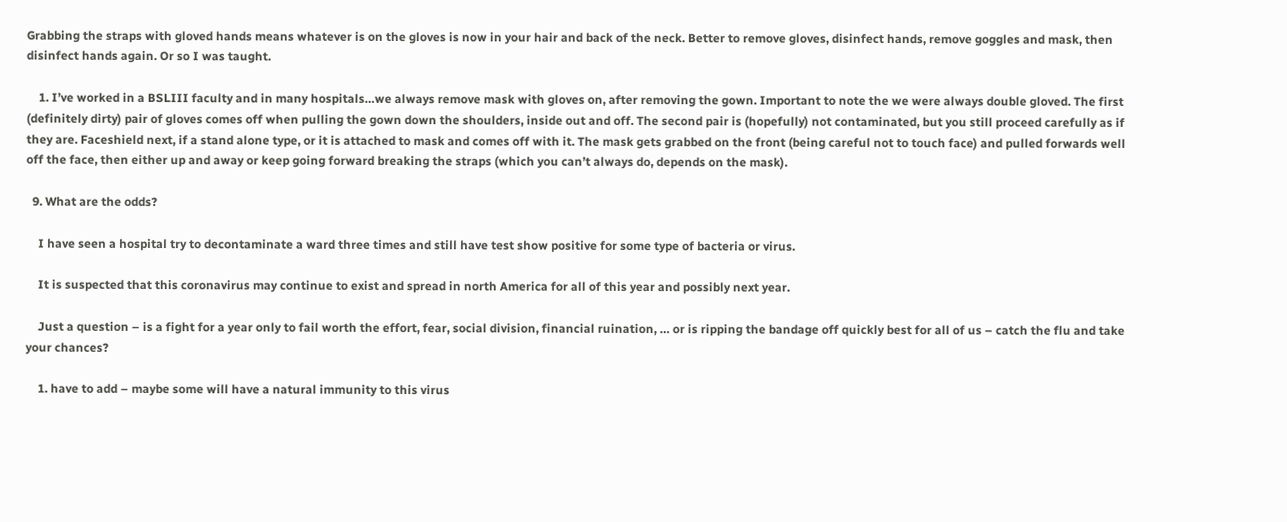Grabbing the straps with gloved hands means whatever is on the gloves is now in your hair and back of the neck. Better to remove gloves, disinfect hands, remove goggles and mask, then disinfect hands again. Or so I was taught.

    1. I’ve worked in a BSLIII faculty and in many hospitals…we always remove mask with gloves on, after removing the gown. Important to note the we were always double gloved. The first (definitely dirty) pair of gloves comes off when pulling the gown down the shoulders, inside out and off. The second pair is (hopefully) not contaminated, but you still proceed carefully as if they are. Faceshield next, if a stand alone type, or it is attached to mask and comes off with it. The mask gets grabbed on the front (being careful not to touch face) and pulled forwards well off the face, then either up and away or keep going forward breaking the straps (which you can’t always do, depends on the mask).

  9. What are the odds?

    I have seen a hospital try to decontaminate a ward three times and still have test show positive for some type of bacteria or virus.

    It is suspected that this coronavirus may continue to exist and spread in north America for all of this year and possibly next year.

    Just a question – is a fight for a year only to fail worth the effort, fear, social division, financial ruination, … or is ripping the bandage off quickly best for all of us – catch the flu and take your chances?

    1. have to add – maybe some will have a natural immunity to this virus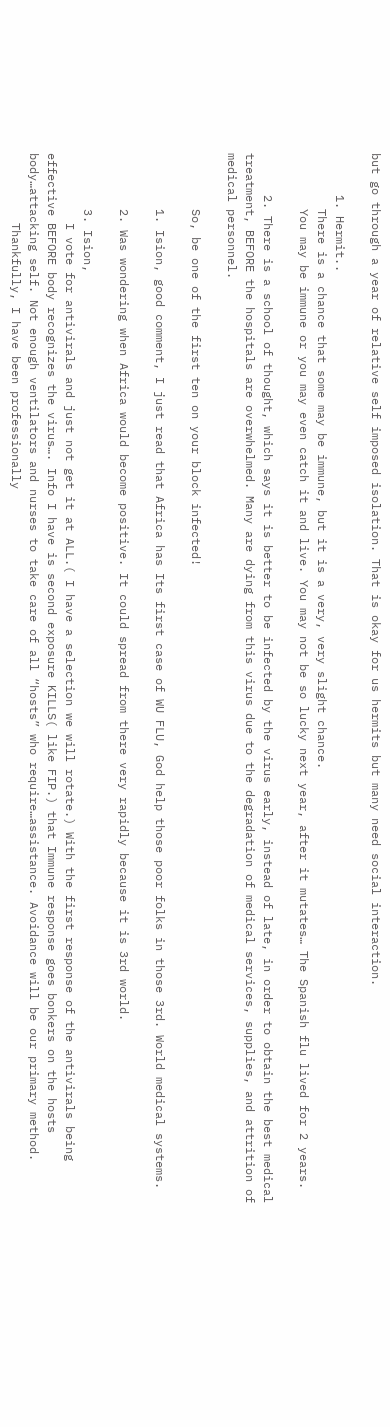but go through a year of relative self imposed isolation. That is okay for us hermits but many need social interaction.

      1. Hermit..
        There is a chance that some may be immune, but it is a very, very slight chance.
        You may be immune or you may even catch it and live. You may not be so lucky next year, after it mutates… The Spanish flu lived for 2 years.

      2. There is a school of thought, which says it is better to be infected by the virus early, instead of late, in order to obtain the best medical treatment, BEFORE the hospitals are overwhelmed. Many are dying from this virus due to the degradation of medical services, supplies, and attrition of medical personnel.

        So, be one of the first ten on your block infected!

        1. Ision, good comment, I just read that Africa has Its first case of WU FLU, God help those poor folks in those 3rd. World medical systems.

        2. Was wondering when Africa would become positive. It could spread from there very rapidly because it is 3rd world.

        3. Ision,
          I vote for antivirals and just not get it at ALL.( I have a selection we will rotate.) With the first response of the antivirals being effective BEFORE body recognizes the virus…. Info I have is second exposure KILLS( like FIP.) that Immune response goes bonkers on the hosts body…attacking self. Not enough ventilators and nurses to take care of all “hosts” who require…assistance. Avoidance will be our primary method.
          Thankfully, I have been professionally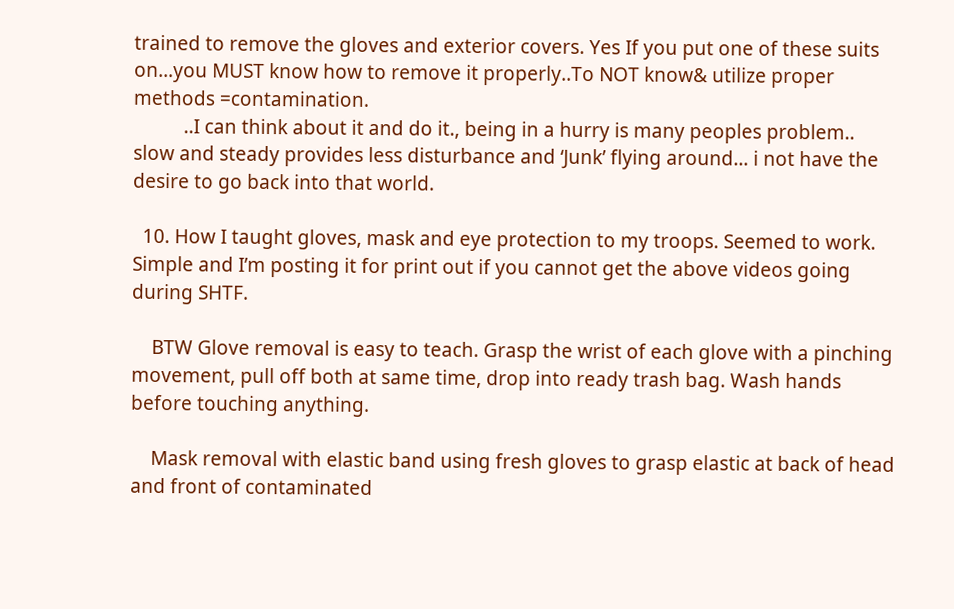trained to remove the gloves and exterior covers. Yes If you put one of these suits on…you MUST know how to remove it properly..To NOT know& utilize proper methods =contamination.
          ..I can think about it and do it., being in a hurry is many peoples problem.. slow and steady provides less disturbance and ‘Junk’ flying around… i not have the desire to go back into that world.

  10. How I taught gloves, mask and eye protection to my troops. Seemed to work. Simple and I’m posting it for print out if you cannot get the above videos going during SHTF.

    BTW Glove removal is easy to teach. Grasp the wrist of each glove with a pinching movement, pull off both at same time, drop into ready trash bag. Wash hands before touching anything.

    Mask removal with elastic band using fresh gloves to grasp elastic at back of head and front of contaminated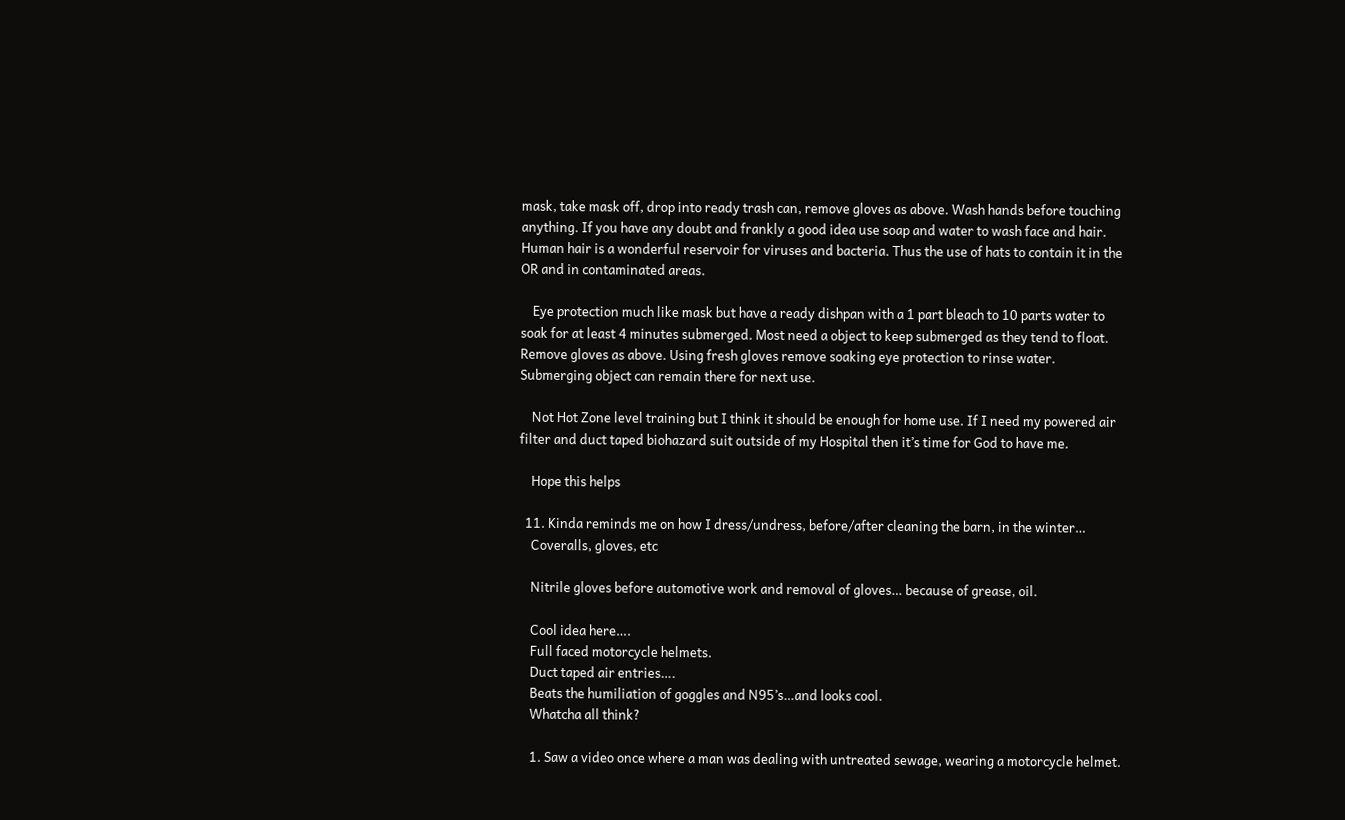mask, take mask off, drop into ready trash can, remove gloves as above. Wash hands before touching anything. If you have any doubt and frankly a good idea use soap and water to wash face and hair. Human hair is a wonderful reservoir for viruses and bacteria. Thus the use of hats to contain it in the OR and in contaminated areas.

    Eye protection much like mask but have a ready dishpan with a 1 part bleach to 10 parts water to soak for at least 4 minutes submerged. Most need a object to keep submerged as they tend to float. Remove gloves as above. Using fresh gloves remove soaking eye protection to rinse water. Submerging object can remain there for next use.

    Not Hot Zone level training but I think it should be enough for home use. If I need my powered air filter and duct taped biohazard suit outside of my Hospital then it’s time for God to have me.

    Hope this helps

  11. Kinda reminds me on how I dress/undress, before/after cleaning the barn, in the winter…
    Coveralls, gloves, etc

    Nitrile gloves before automotive work and removal of gloves… because of grease, oil.

    Cool idea here….
    Full faced motorcycle helmets.
    Duct taped air entries….
    Beats the humiliation of goggles and N95’s…and looks cool.
    Whatcha all think?

    1. Saw a video once where a man was dealing with untreated sewage, wearing a motorcycle helmet.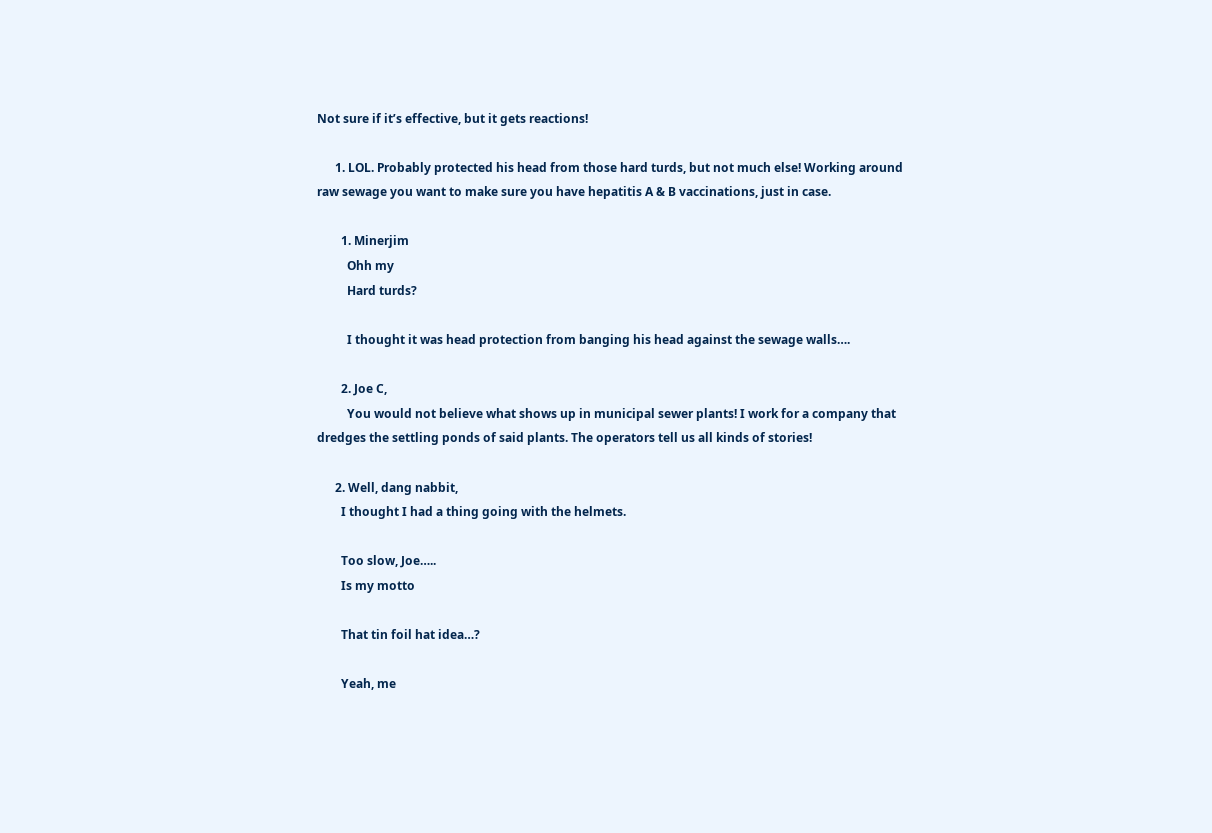Not sure if it’s effective, but it gets reactions!

      1. LOL. Probably protected his head from those hard turds, but not much else! Working around raw sewage you want to make sure you have hepatitis A & B vaccinations, just in case.

        1. Minerjim
          Ohh my
          Hard turds?

          I thought it was head protection from banging his head against the sewage walls….

        2. Joe C,
          You would not believe what shows up in municipal sewer plants! I work for a company that dredges the settling ponds of said plants. The operators tell us all kinds of stories!

      2. Well, dang nabbit,
        I thought I had a thing going with the helmets.

        Too slow, Joe…..
        Is my motto

        That tin foil hat idea…?

        Yeah, me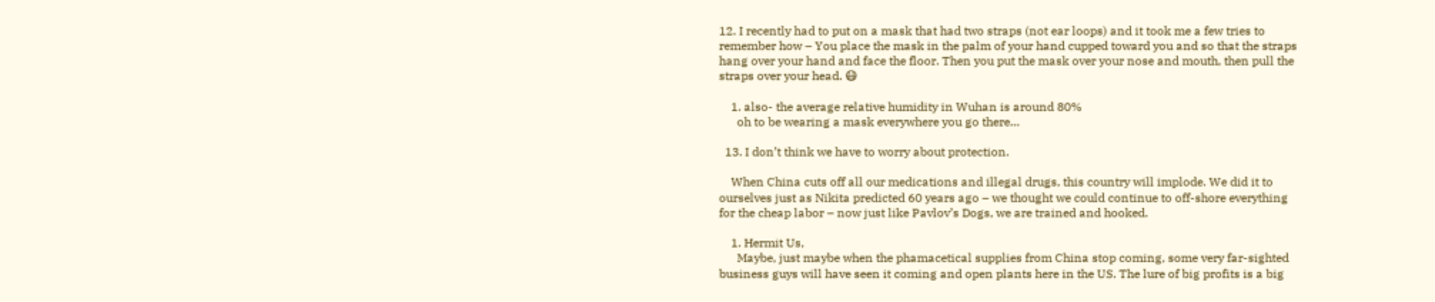12. I recently had to put on a mask that had two straps (not ear loops) and it took me a few tries to remember how – You place the mask in the palm of your hand cupped toward you and so that the straps hang over your hand and face the floor. Then you put the mask over your nose and mouth, then pull the straps over your head. 😷

    1. also- the average relative humidity in Wuhan is around 80%
      oh to be wearing a mask everywhere you go there…

  13. I don’t think we have to worry about protection.

    When China cuts off all our medications and illegal drugs, this country will implode. We did it to ourselves just as Nikita predicted 60 years ago – we thought we could continue to off-shore everything for the cheap labor – now just like Pavlov’s Dogs, we are trained and hooked.

    1. Hermit Us,
      Maybe, just maybe when the phamacetical supplies from China stop coming, some very far-sighted business guys will have seen it coming and open plants here in the US. The lure of big profits is a big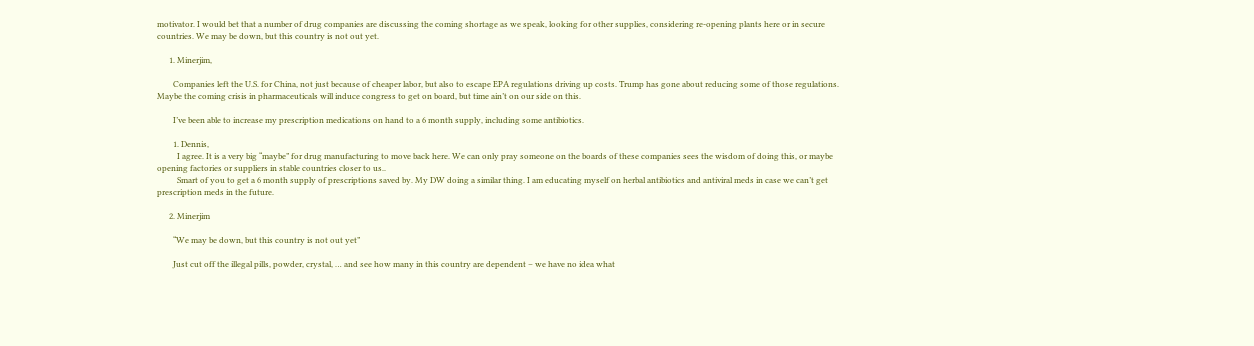motivator. I would bet that a number of drug companies are discussing the coming shortage as we speak, looking for other supplies, considering re-opening plants here or in secure countries. We may be down, but this country is not out yet.

      1. Minerjim,

        Companies left the U.S. for China, not just because of cheaper labor, but also to escape EPA regulations driving up costs. Trump has gone about reducing some of those regulations. Maybe the coming crisis in pharmaceuticals will induce congress to get on board, but time ain’t on our side on this.

        I’ve been able to increase my prescription medications on hand to a 6 month supply, including some antibiotics.

        1. Dennis,
          I agree. It is a very big “maybe” for drug manufacturing to move back here. We can only pray someone on the boards of these companies sees the wisdom of doing this, or maybe opening factories or suppliers in stable countries closer to us..
          Smart of you to get a 6 month supply of prescriptions saved by. My DW doing a similar thing. I am educating myself on herbal antibiotics and antiviral meds in case we can’t get prescription meds in the future.

      2. Minerjim

        “We may be down, but this country is not out yet”

        Just cut off the illegal pills, powder, crystal, … and see how many in this country are dependent – we have no idea what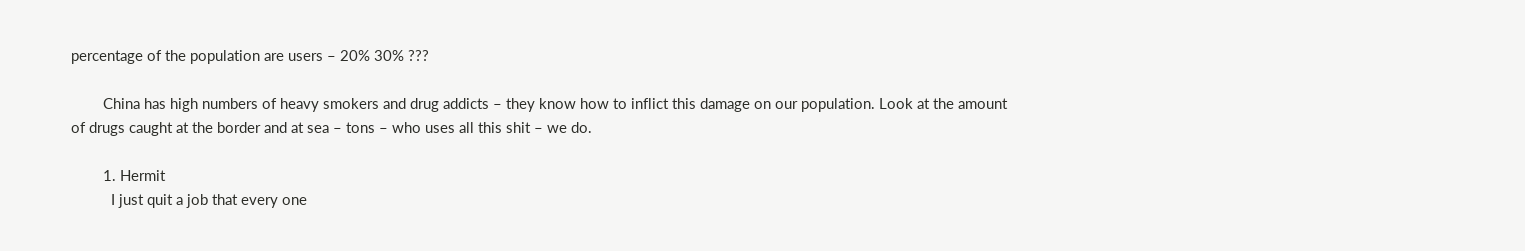percentage of the population are users – 20% 30% ???

        China has high numbers of heavy smokers and drug addicts – they know how to inflict this damage on our population. Look at the amount of drugs caught at the border and at sea – tons – who uses all this shit – we do.

        1. Hermit
          I just quit a job that every one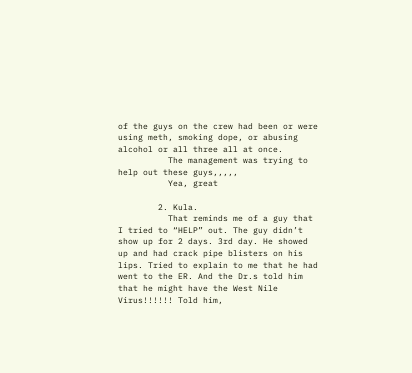of the guys on the crew had been or were using meth, smoking dope, or abusing alcohol or all three all at once.
          The management was trying to help out these guys,,,,,
          Yea, great

        2. Kula.
          That reminds me of a guy that I tried to “HELP” out. The guy didn’t show up for 2 days. 3rd day. He showed up and had crack pipe blisters on his lips. Tried to explain to me that he had went to the ER. And the Dr.s told him that he might have the West Nile Virus!!!!!! Told him,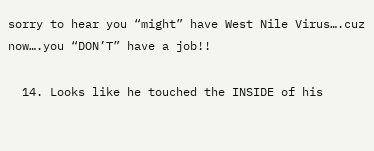sorry to hear you “might” have West Nile Virus….cuz now….you “DON’T” have a job!!

  14. Looks like he touched the INSIDE of his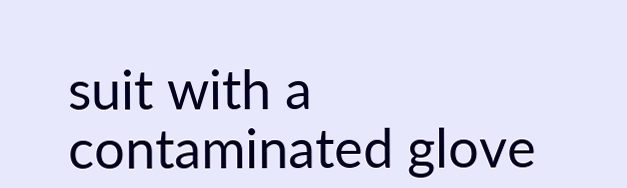suit with a contaminated glove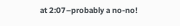at 2:07–probably a no-no!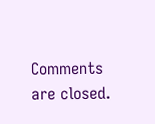Comments are closed.